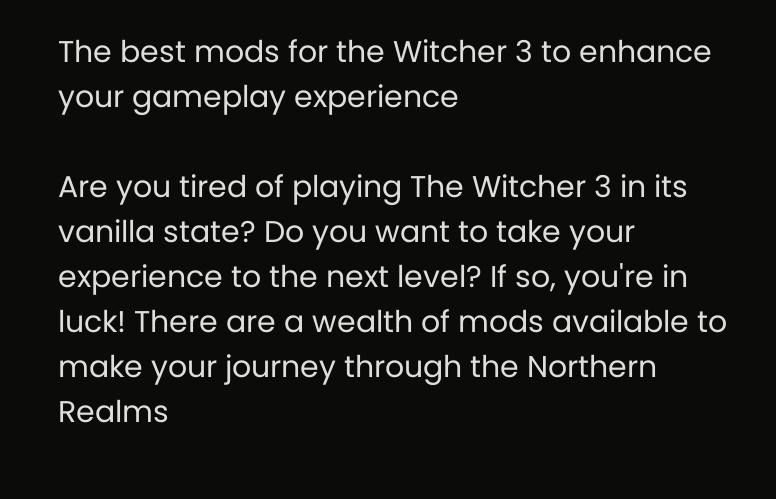The best mods for the Witcher 3 to enhance your gameplay experience

Are you tired of playing The Witcher 3 in its vanilla state? Do you want to take your experience to the next level? If so, you're in luck! There are a wealth of mods available to make your journey through the Northern Realms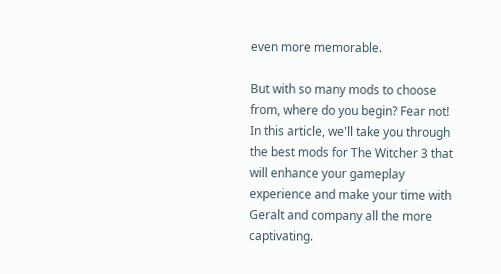even more memorable.

But with so many mods to choose from, where do you begin? Fear not! In this article, we'll take you through the best mods for The Witcher 3 that will enhance your gameplay experience and make your time with Geralt and company all the more captivating.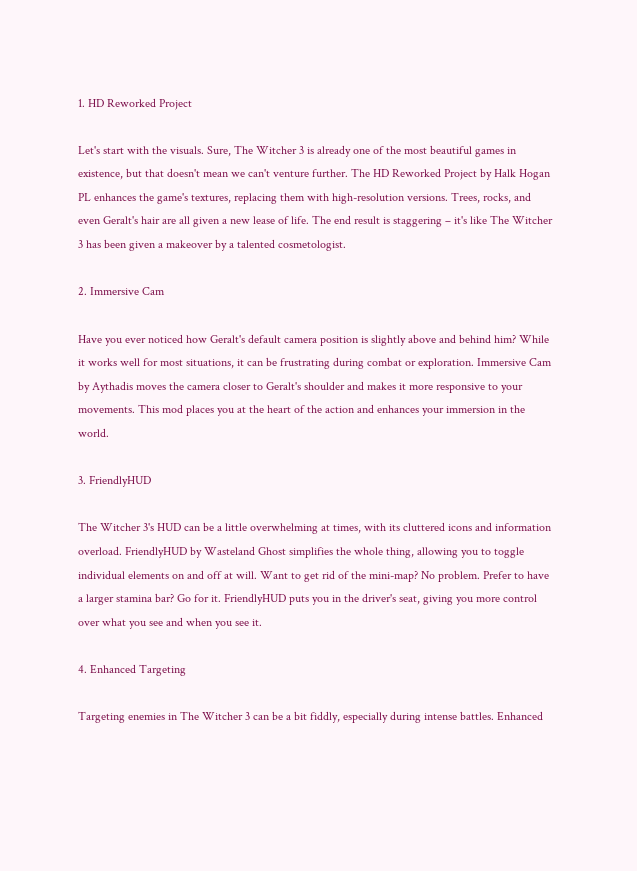1. HD Reworked Project

Let's start with the visuals. Sure, The Witcher 3 is already one of the most beautiful games in existence, but that doesn't mean we can't venture further. The HD Reworked Project by Halk Hogan PL enhances the game's textures, replacing them with high-resolution versions. Trees, rocks, and even Geralt's hair are all given a new lease of life. The end result is staggering – it's like The Witcher 3 has been given a makeover by a talented cosmetologist.

2. Immersive Cam

Have you ever noticed how Geralt's default camera position is slightly above and behind him? While it works well for most situations, it can be frustrating during combat or exploration. Immersive Cam by Aythadis moves the camera closer to Geralt's shoulder and makes it more responsive to your movements. This mod places you at the heart of the action and enhances your immersion in the world.

3. FriendlyHUD

The Witcher 3's HUD can be a little overwhelming at times, with its cluttered icons and information overload. FriendlyHUD by Wasteland Ghost simplifies the whole thing, allowing you to toggle individual elements on and off at will. Want to get rid of the mini-map? No problem. Prefer to have a larger stamina bar? Go for it. FriendlyHUD puts you in the driver's seat, giving you more control over what you see and when you see it.

4. Enhanced Targeting

Targeting enemies in The Witcher 3 can be a bit fiddly, especially during intense battles. Enhanced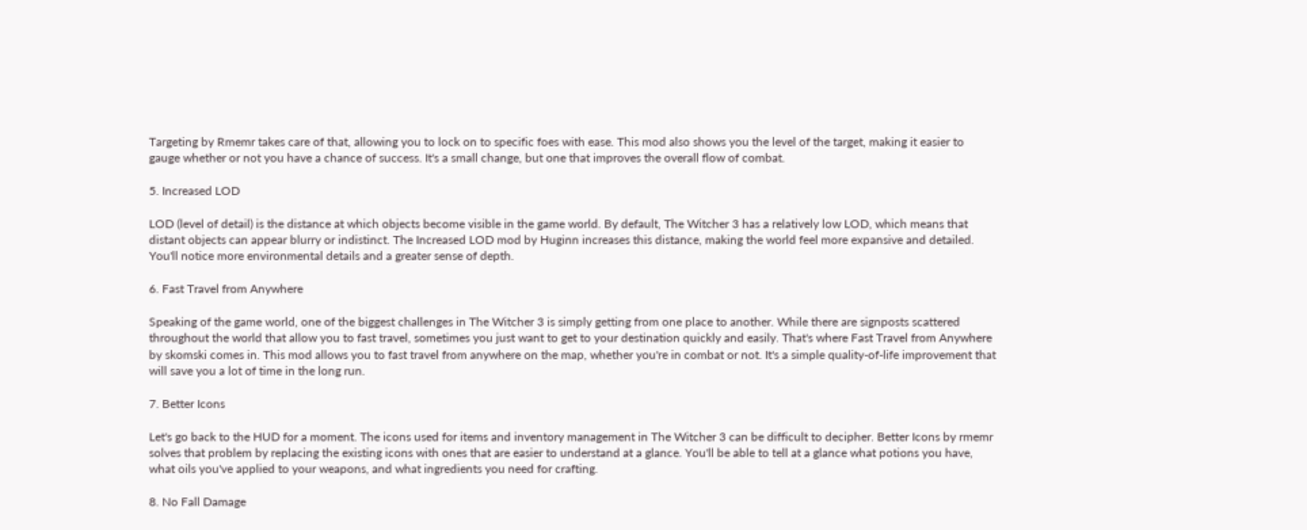Targeting by Rmemr takes care of that, allowing you to lock on to specific foes with ease. This mod also shows you the level of the target, making it easier to gauge whether or not you have a chance of success. It's a small change, but one that improves the overall flow of combat.

5. Increased LOD

LOD (level of detail) is the distance at which objects become visible in the game world. By default, The Witcher 3 has a relatively low LOD, which means that distant objects can appear blurry or indistinct. The Increased LOD mod by Huginn increases this distance, making the world feel more expansive and detailed. You'll notice more environmental details and a greater sense of depth.

6. Fast Travel from Anywhere

Speaking of the game world, one of the biggest challenges in The Witcher 3 is simply getting from one place to another. While there are signposts scattered throughout the world that allow you to fast travel, sometimes you just want to get to your destination quickly and easily. That's where Fast Travel from Anywhere by skomski comes in. This mod allows you to fast travel from anywhere on the map, whether you're in combat or not. It's a simple quality-of-life improvement that will save you a lot of time in the long run.

7. Better Icons

Let's go back to the HUD for a moment. The icons used for items and inventory management in The Witcher 3 can be difficult to decipher. Better Icons by rmemr solves that problem by replacing the existing icons with ones that are easier to understand at a glance. You'll be able to tell at a glance what potions you have, what oils you've applied to your weapons, and what ingredients you need for crafting.

8. No Fall Damage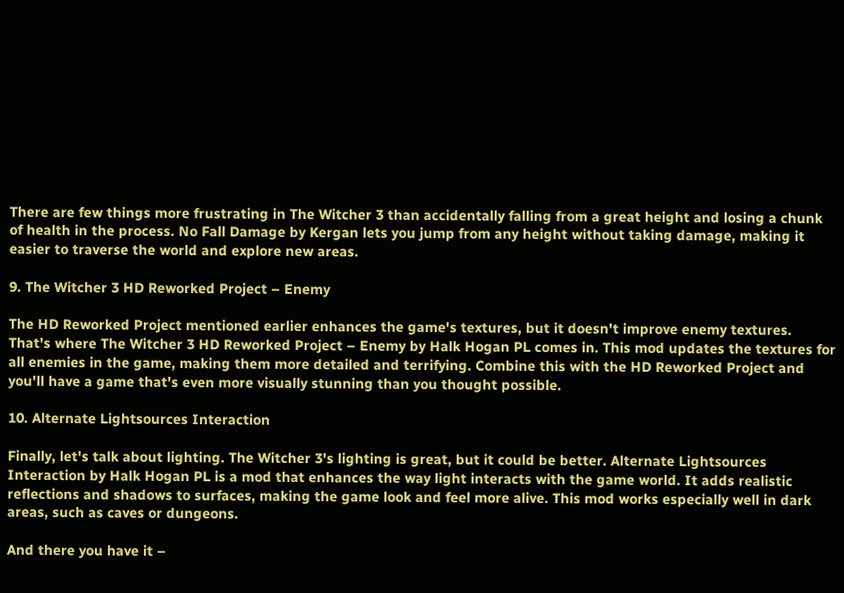There are few things more frustrating in The Witcher 3 than accidentally falling from a great height and losing a chunk of health in the process. No Fall Damage by Kergan lets you jump from any height without taking damage, making it easier to traverse the world and explore new areas.

9. The Witcher 3 HD Reworked Project – Enemy

The HD Reworked Project mentioned earlier enhances the game's textures, but it doesn't improve enemy textures. That's where The Witcher 3 HD Reworked Project – Enemy by Halk Hogan PL comes in. This mod updates the textures for all enemies in the game, making them more detailed and terrifying. Combine this with the HD Reworked Project and you'll have a game that's even more visually stunning than you thought possible.

10. Alternate Lightsources Interaction

Finally, let's talk about lighting. The Witcher 3's lighting is great, but it could be better. Alternate Lightsources Interaction by Halk Hogan PL is a mod that enhances the way light interacts with the game world. It adds realistic reflections and shadows to surfaces, making the game look and feel more alive. This mod works especially well in dark areas, such as caves or dungeons.

And there you have it –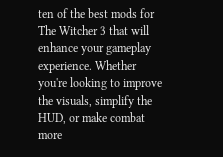ten of the best mods for The Witcher 3 that will enhance your gameplay experience. Whether you're looking to improve the visuals, simplify the HUD, or make combat more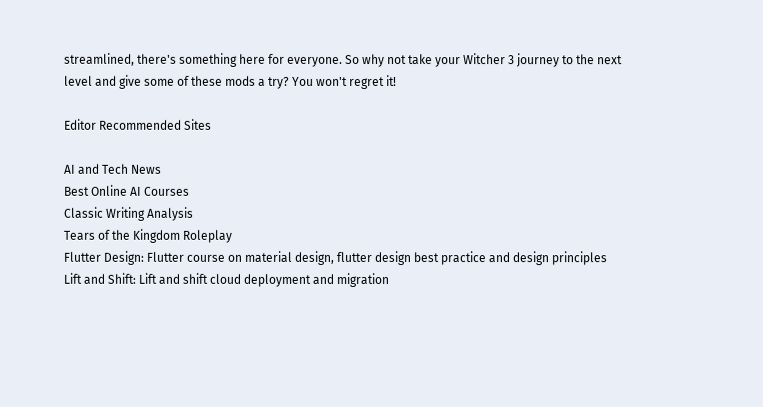streamlined, there's something here for everyone. So why not take your Witcher 3 journey to the next level and give some of these mods a try? You won't regret it!

Editor Recommended Sites

AI and Tech News
Best Online AI Courses
Classic Writing Analysis
Tears of the Kingdom Roleplay
Flutter Design: Flutter course on material design, flutter design best practice and design principles
Lift and Shift: Lift and shift cloud deployment and migration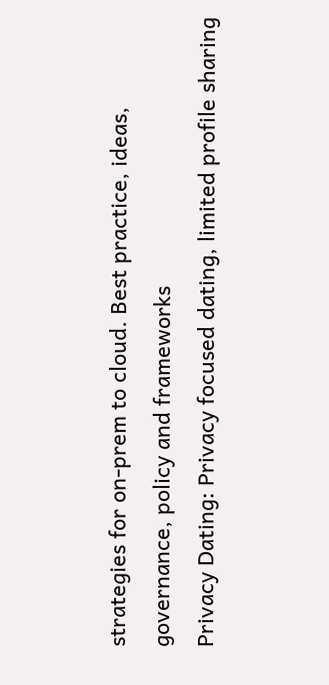strategies for on-prem to cloud. Best practice, ideas, governance, policy and frameworks
Privacy Dating: Privacy focused dating, limited profile sharing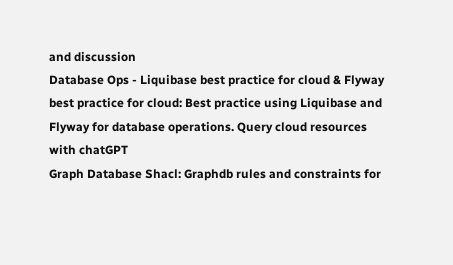and discussion
Database Ops - Liquibase best practice for cloud & Flyway best practice for cloud: Best practice using Liquibase and Flyway for database operations. Query cloud resources with chatGPT
Graph Database Shacl: Graphdb rules and constraints for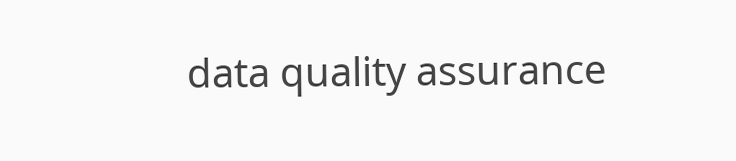data quality assurance